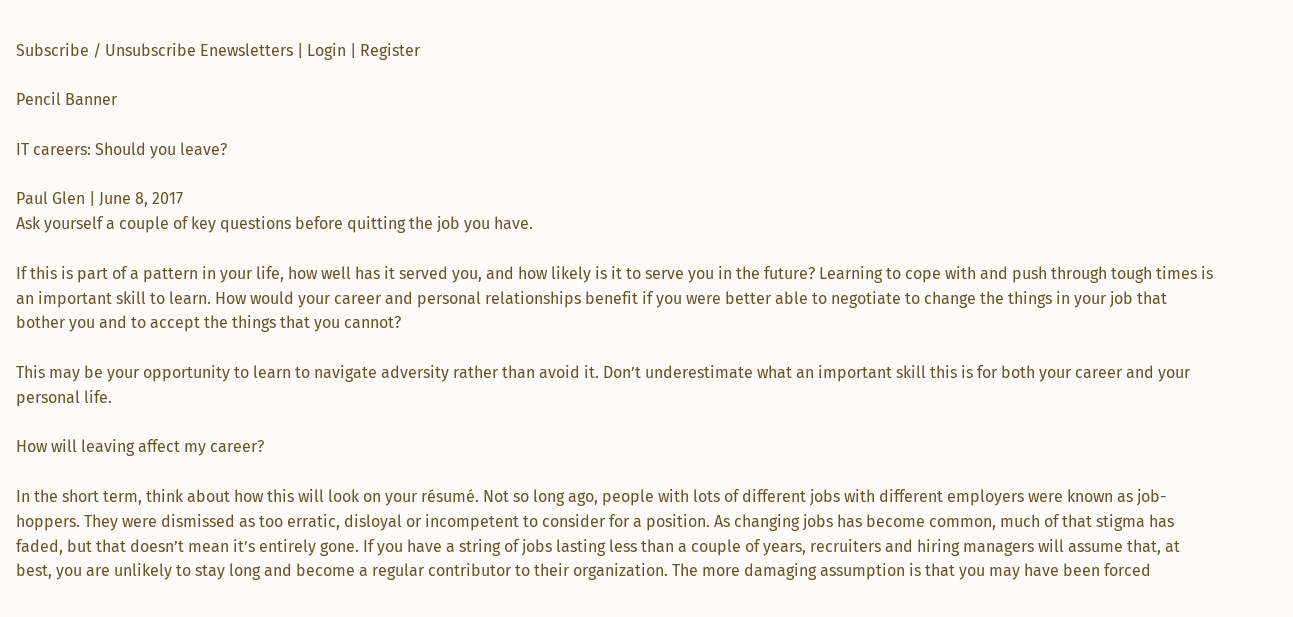Subscribe / Unsubscribe Enewsletters | Login | Register

Pencil Banner

IT careers: Should you leave?

Paul Glen | June 8, 2017
Ask yourself a couple of key questions before quitting the job you have.

If this is part of a pattern in your life, how well has it served you, and how likely is it to serve you in the future? Learning to cope with and push through tough times is an important skill to learn. How would your career and personal relationships benefit if you were better able to negotiate to change the things in your job that bother you and to accept the things that you cannot?

This may be your opportunity to learn to navigate adversity rather than avoid it. Don’t underestimate what an important skill this is for both your career and your personal life.

How will leaving affect my career?

In the short term, think about how this will look on your résumé. Not so long ago, people with lots of different jobs with different employers were known as job-hoppers. They were dismissed as too erratic, disloyal or incompetent to consider for a position. As changing jobs has become common, much of that stigma has faded, but that doesn’t mean it’s entirely gone. If you have a string of jobs lasting less than a couple of years, recruiters and hiring managers will assume that, at best, you are unlikely to stay long and become a regular contributor to their organization. The more damaging assumption is that you may have been forced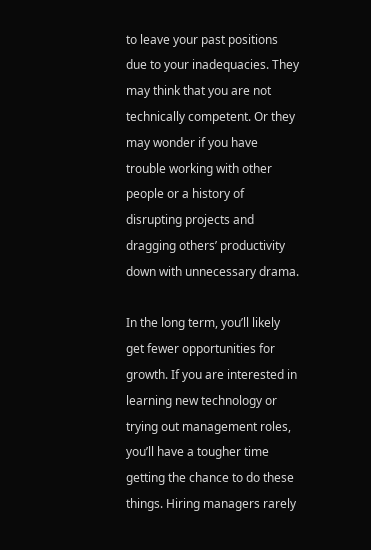to leave your past positions due to your inadequacies. They may think that you are not technically competent. Or they may wonder if you have trouble working with other people or a history of disrupting projects and dragging others’ productivity down with unnecessary drama.

In the long term, you’ll likely get fewer opportunities for growth. If you are interested in learning new technology or trying out management roles, you’ll have a tougher time getting the chance to do these things. Hiring managers rarely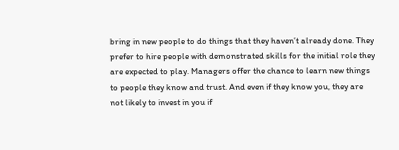bring in new people to do things that they haven’t already done. They prefer to hire people with demonstrated skills for the initial role they are expected to play. Managers offer the chance to learn new things to people they know and trust. And even if they know you, they are not likely to invest in you if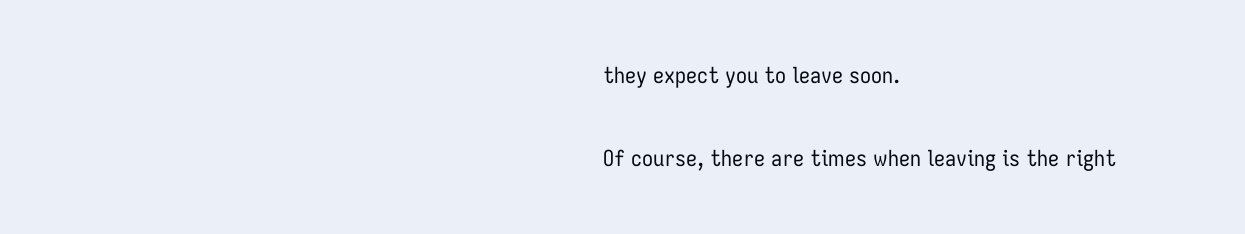they expect you to leave soon.

Of course, there are times when leaving is the right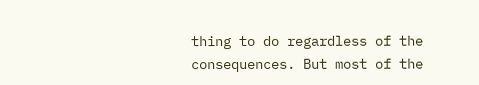thing to do regardless of the consequences. But most of the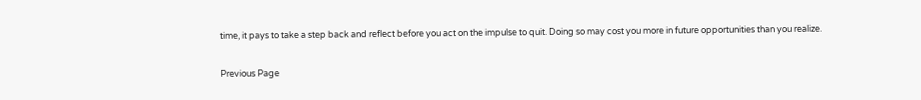time, it pays to take a step back and reflect before you act on the impulse to quit. Doing so may cost you more in future opportunities than you realize.


Previous Page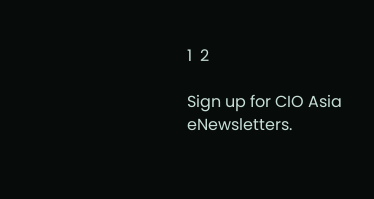1  2

Sign up for CIO Asia eNewsletters.